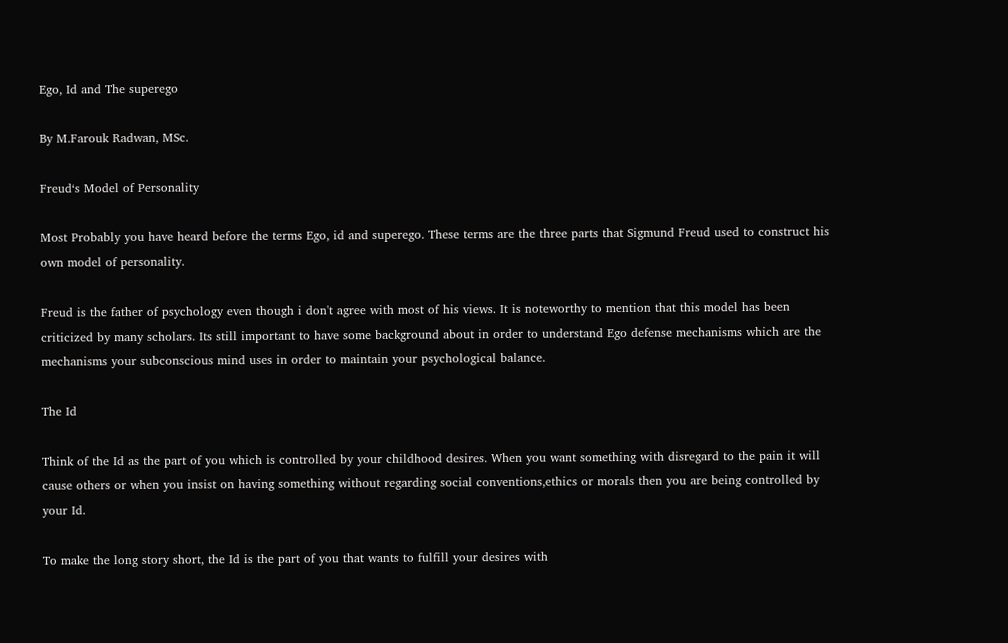Ego, Id and The superego

By M.Farouk Radwan, MSc.

Freud‘s Model of Personality

Most Probably you have heard before the terms Ego, id and superego. These terms are the three parts that Sigmund Freud used to construct his own model of personality.

Freud is the father of psychology even though i don't agree with most of his views. It is noteworthy to mention that this model has been criticized by many scholars. Its still important to have some background about in order to understand Ego defense mechanisms which are the mechanisms your subconscious mind uses in order to maintain your psychological balance.

The Id

Think of the Id as the part of you which is controlled by your childhood desires. When you want something with disregard to the pain it will cause others or when you insist on having something without regarding social conventions,ethics or morals then you are being controlled by your Id.

To make the long story short, the Id is the part of you that wants to fulfill your desires with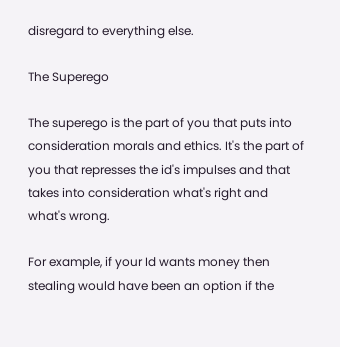disregard to everything else.

The Superego

The superego is the part of you that puts into consideration morals and ethics. It's the part of you that represses the id's impulses and that takes into consideration what's right and what's wrong.

For example, if your Id wants money then stealing would have been an option if the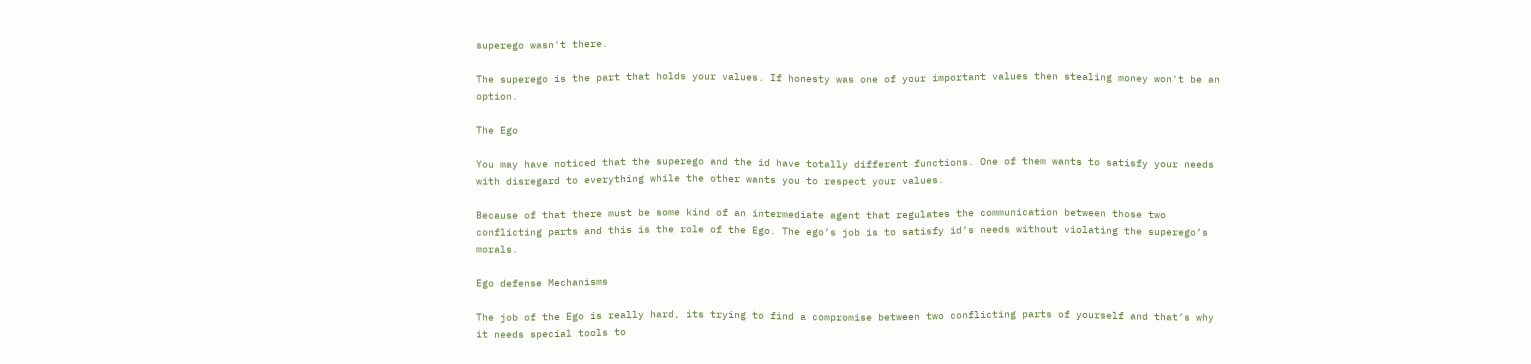superego wasn't there.

The superego is the part that holds your values. If honesty was one of your important values then stealing money won't be an option.

The Ego

You may have noticed that the superego and the id have totally different functions. One of them wants to satisfy your needs with disregard to everything while the other wants you to respect your values.

Because of that there must be some kind of an intermediate agent that regulates the communication between those two conflicting parts and this is the role of the Ego. The ego’s job is to satisfy id’s needs without violating the superego’s morals.

Ego defense Mechanisms

The job of the Ego is really hard, its trying to find a compromise between two conflicting parts of yourself and that’s why it needs special tools to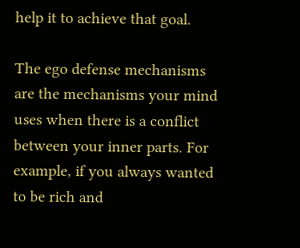help it to achieve that goal.

The ego defense mechanisms are the mechanisms your mind uses when there is a conflict between your inner parts. For example, if you always wanted to be rich and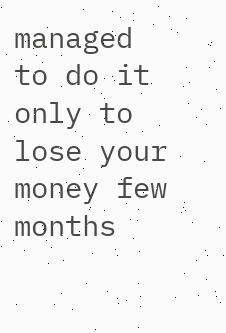managed to do it only to lose your money few months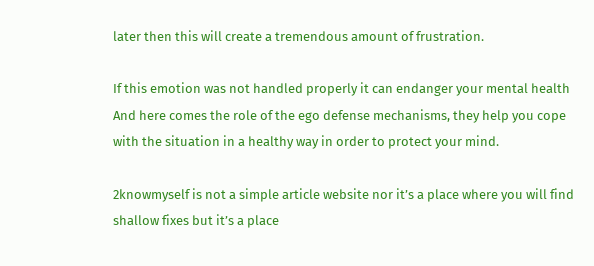later then this will create a tremendous amount of frustration.

If this emotion was not handled properly it can endanger your mental health And here comes the role of the ego defense mechanisms, they help you cope with the situation in a healthy way in order to protect your mind.

2knowmyself is not a simple article website nor it’s a place where you will find shallow fixes but it’s a place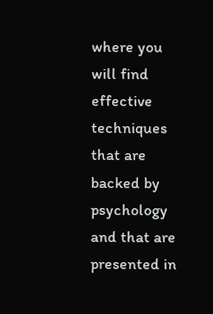where you will find effective techniques that are backed by psychology and that are presented in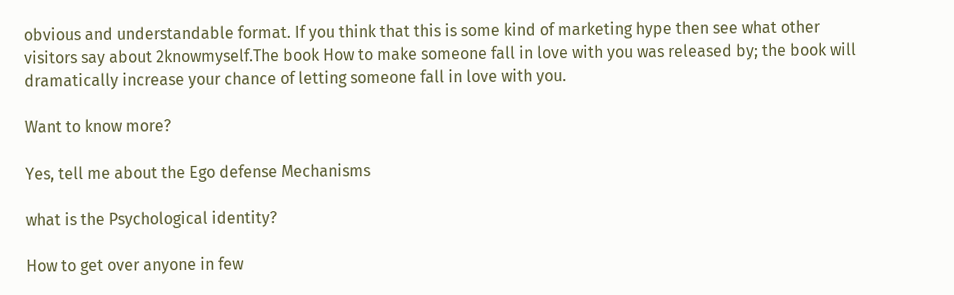obvious and understandable format. If you think that this is some kind of marketing hype then see what other visitors say about 2knowmyself.The book How to make someone fall in love with you was released by; the book will dramatically increase your chance of letting someone fall in love with you.

Want to know more?

Yes, tell me about the Ego defense Mechanisms

what is the Psychological identity?

How to get over anyone in few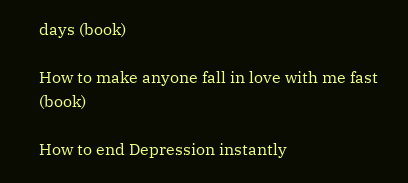days (book)

How to make anyone fall in love with me fast (book)

How to end Depression instantly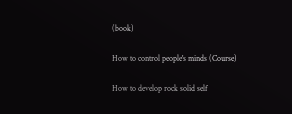(book)

How to control people's minds (Course)

How to develop rock solid self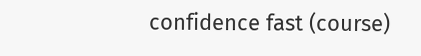confidence fast (course)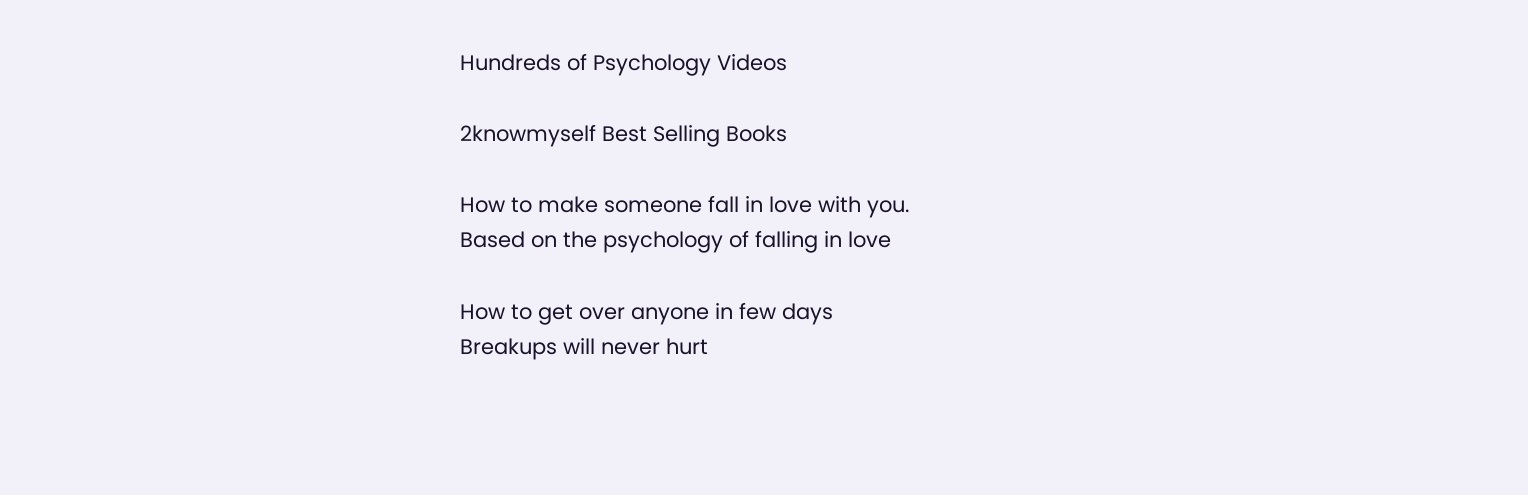Hundreds of Psychology Videos

2knowmyself Best Selling Books

How to make someone fall in love with you.
Based on the psychology of falling in love

How to get over anyone in few days
Breakups will never hurt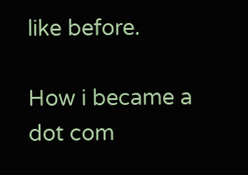like before.

How i became a dot com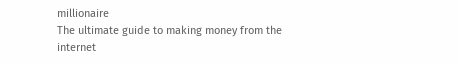millionaire
The ultimate guide to making money from the internet